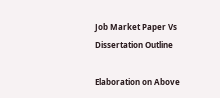Job Market Paper Vs Dissertation Outline

Elaboration on Above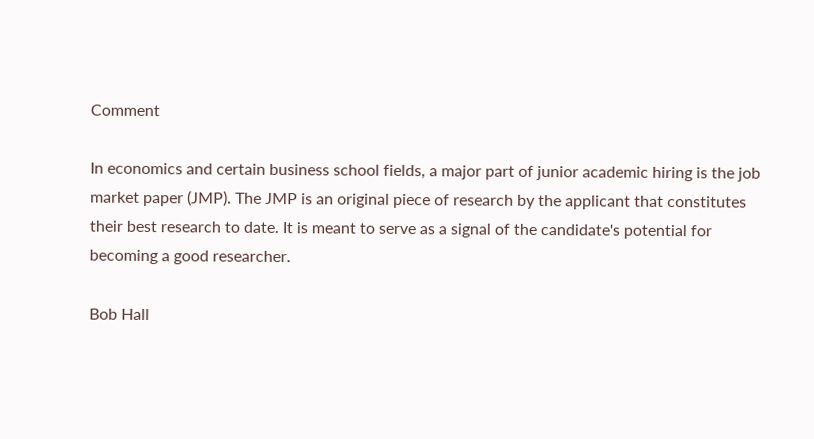Comment

In economics and certain business school fields, a major part of junior academic hiring is the job market paper (JMP). The JMP is an original piece of research by the applicant that constitutes their best research to date. It is meant to serve as a signal of the candidate's potential for becoming a good researcher.

Bob Hall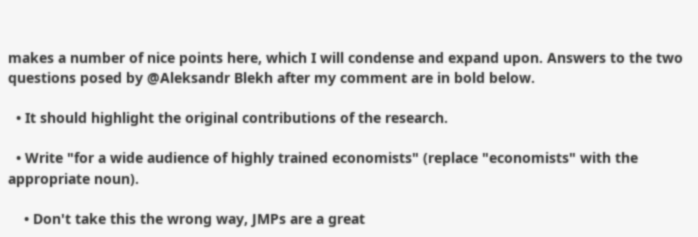makes a number of nice points here, which I will condense and expand upon. Answers to the two questions posed by @Aleksandr Blekh after my comment are in bold below.

  • It should highlight the original contributions of the research.

  • Write "for a wide audience of highly trained economists" (replace "economists" with the appropriate noun).

    • Don't take this the wrong way, JMPs are a great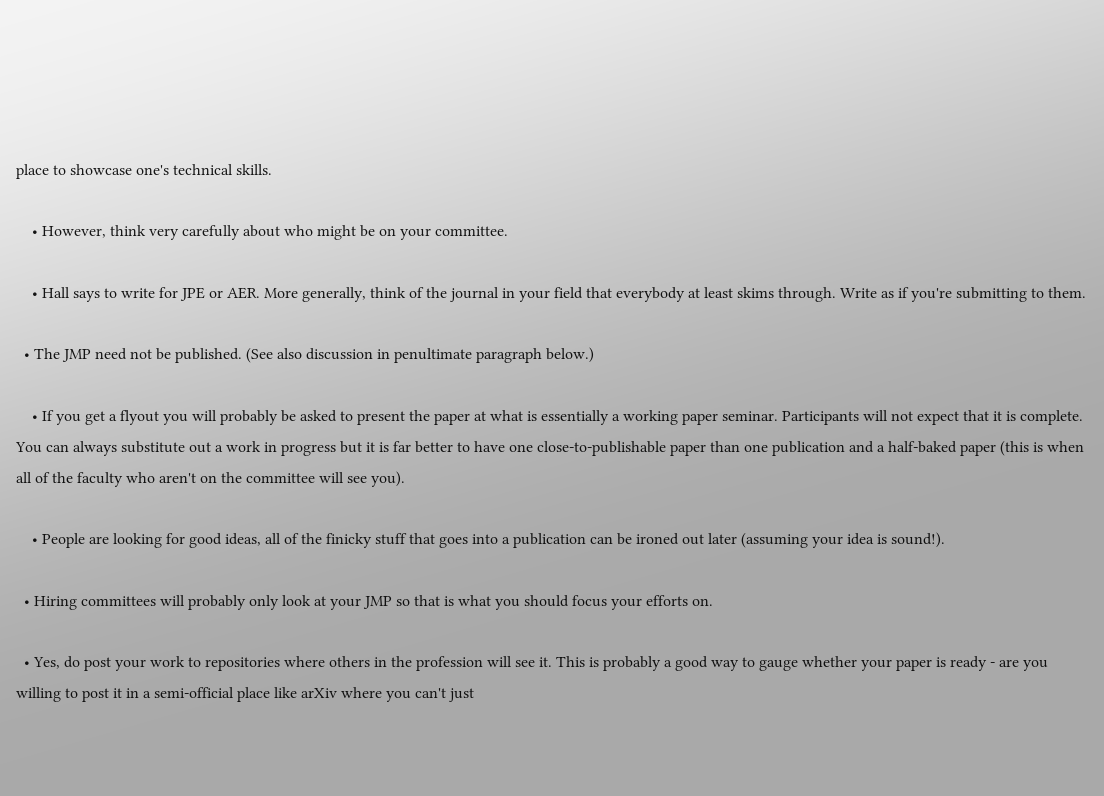place to showcase one's technical skills.

    • However, think very carefully about who might be on your committee.

    • Hall says to write for JPE or AER. More generally, think of the journal in your field that everybody at least skims through. Write as if you're submitting to them.

  • The JMP need not be published. (See also discussion in penultimate paragraph below.)

    • If you get a flyout you will probably be asked to present the paper at what is essentially a working paper seminar. Participants will not expect that it is complete. You can always substitute out a work in progress but it is far better to have one close-to-publishable paper than one publication and a half-baked paper (this is when all of the faculty who aren't on the committee will see you).

    • People are looking for good ideas, all of the finicky stuff that goes into a publication can be ironed out later (assuming your idea is sound!).

  • Hiring committees will probably only look at your JMP so that is what you should focus your efforts on.

  • Yes, do post your work to repositories where others in the profession will see it. This is probably a good way to gauge whether your paper is ready - are you willing to post it in a semi-official place like arXiv where you can't just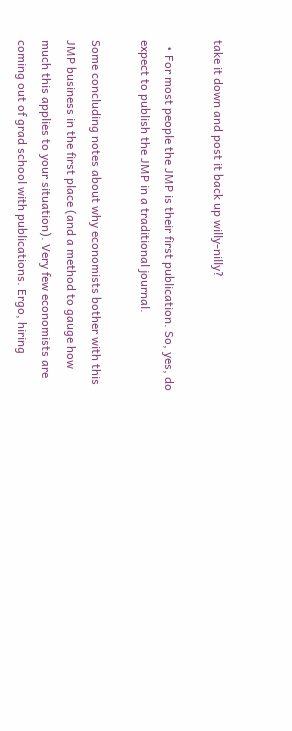take it down and post it back up willy-nilly?

  • For most people the JMP is their first publication. So, yes, do expect to publish the JMP in a traditional journal.

Some concluding notes about why economists bother with this JMP business in the first place (and a method to gauge how much this applies to your situation). Very few economists are coming out of grad school with publications. Ergo, hiring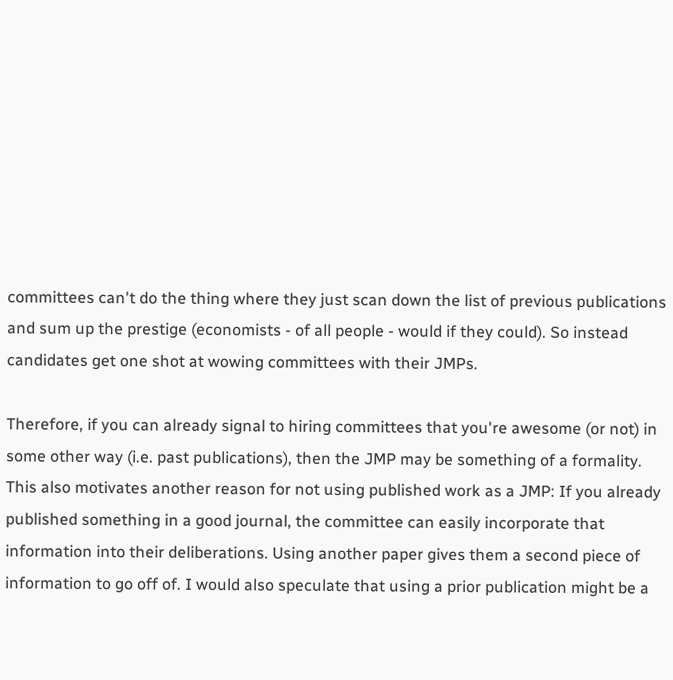committees can't do the thing where they just scan down the list of previous publications and sum up the prestige (economists - of all people - would if they could). So instead candidates get one shot at wowing committees with their JMPs.

Therefore, if you can already signal to hiring committees that you're awesome (or not) in some other way (i.e. past publications), then the JMP may be something of a formality. This also motivates another reason for not using published work as a JMP: If you already published something in a good journal, the committee can easily incorporate that information into their deliberations. Using another paper gives them a second piece of information to go off of. I would also speculate that using a prior publication might be a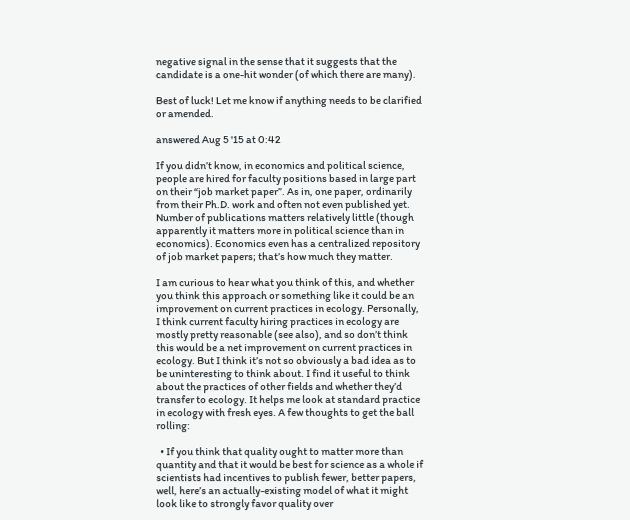negative signal in the sense that it suggests that the candidate is a one-hit wonder (of which there are many).

Best of luck! Let me know if anything needs to be clarified or amended.

answered Aug 5 '15 at 0:42

If you didn’t know, in economics and political science, people are hired for faculty positions based in large part on their “job market paper”. As in, one paper, ordinarily from their Ph.D. work and often not even published yet. Number of publications matters relatively little (though apparently it matters more in political science than in economics). Economics even has a centralized repository of job market papers; that’s how much they matter.

I am curious to hear what you think of this, and whether you think this approach or something like it could be an improvement on current practices in ecology. Personally, I think current faculty hiring practices in ecology are mostly pretty reasonable (see also), and so don’t think this would be a net improvement on current practices in ecology. But I think it’s not so obviously a bad idea as to be uninteresting to think about. I find it useful to think about the practices of other fields and whether they’d transfer to ecology. It helps me look at standard practice in ecology with fresh eyes. A few thoughts to get the ball rolling:

  • If you think that quality ought to matter more than quantity and that it would be best for science as a whole if scientists had incentives to publish fewer, better papers, well, here’s an actually-existing model of what it might look like to strongly favor quality over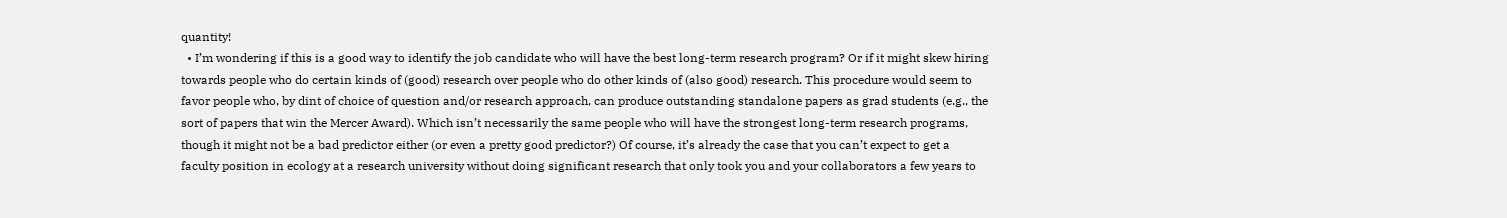quantity!
  • I’m wondering if this is a good way to identify the job candidate who will have the best long-term research program? Or if it might skew hiring towards people who do certain kinds of (good) research over people who do other kinds of (also good) research. This procedure would seem to favor people who, by dint of choice of question and/or research approach, can produce outstanding standalone papers as grad students (e.g., the sort of papers that win the Mercer Award). Which isn’t necessarily the same people who will have the strongest long-term research programs, though it might not be a bad predictor either (or even a pretty good predictor?) Of course, it’s already the case that you can’t expect to get a faculty position in ecology at a research university without doing significant research that only took you and your collaborators a few years to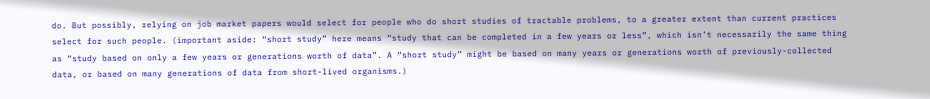do. But possibly, relying on job market papers would select for people who do short studies of tractable problems, to a greater extent than current practices select for such people. (important aside: “short study” here means “study that can be completed in a few years or less”, which isn’t necessarily the same thing as “study based on only a few years or generations worth of data”. A “short study” might be based on many years or generations worth of previously-collected data, or based on many generations of data from short-lived organisms.)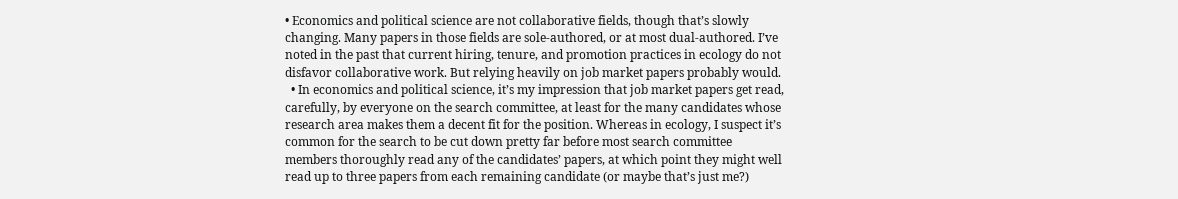• Economics and political science are not collaborative fields, though that’s slowly changing. Many papers in those fields are sole-authored, or at most dual-authored. I’ve noted in the past that current hiring, tenure, and promotion practices in ecology do not disfavor collaborative work. But relying heavily on job market papers probably would.
  • In economics and political science, it’s my impression that job market papers get read, carefully, by everyone on the search committee, at least for the many candidates whose research area makes them a decent fit for the position. Whereas in ecology, I suspect it’s common for the search to be cut down pretty far before most search committee members thoroughly read any of the candidates’ papers, at which point they might well read up to three papers from each remaining candidate (or maybe that’s just me?)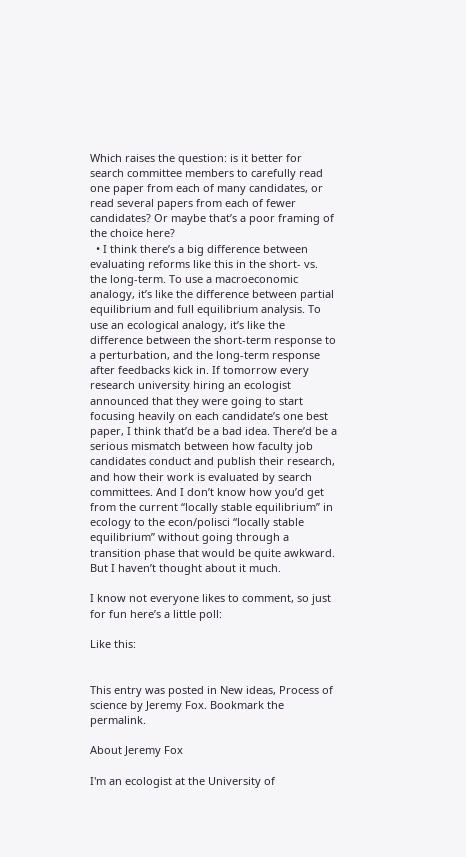Which raises the question: is it better for search committee members to carefully read one paper from each of many candidates, or read several papers from each of fewer candidates? Or maybe that’s a poor framing of the choice here?
  • I think there’s a big difference between evaluating reforms like this in the short- vs. the long-term. To use a macroeconomic analogy, it’s like the difference between partial equilibrium and full equilibrium analysis. To use an ecological analogy, it’s like the difference between the short-term response to a perturbation, and the long-term response after feedbacks kick in. If tomorrow every research university hiring an ecologist announced that they were going to start focusing heavily on each candidate’s one best paper, I think that’d be a bad idea. There’d be a serious mismatch between how faculty job candidates conduct and publish their research, and how their work is evaluated by search committees. And I don’t know how you’d get from the current “locally stable equilibrium” in ecology to the econ/polisci “locally stable equilibrium” without going through a transition phase that would be quite awkward. But I haven’t thought about it much.

I know not everyone likes to comment, so just for fun here’s a little poll:

Like this:


This entry was posted in New ideas, Process of science by Jeremy Fox. Bookmark the permalink.

About Jeremy Fox

I'm an ecologist at the University of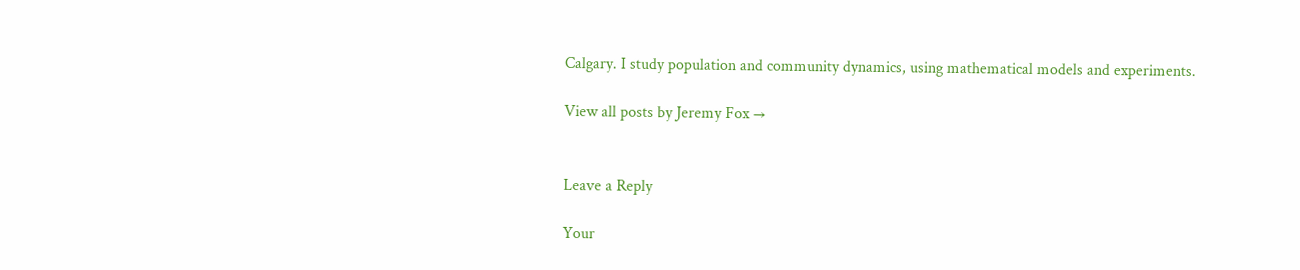Calgary. I study population and community dynamics, using mathematical models and experiments.

View all posts by Jeremy Fox →


Leave a Reply

Your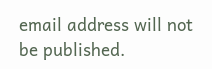email address will not be published.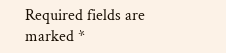Required fields are marked *